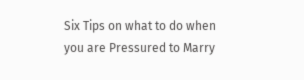Six Tips on what to do when you are Pressured to Marry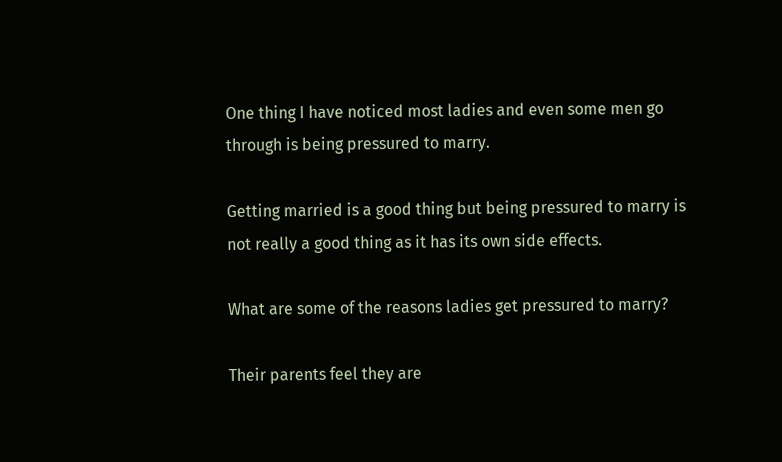One thing I have noticed most ladies and even some men go through is being pressured to marry.

Getting married is a good thing but being pressured to marry is not really a good thing as it has its own side effects.

What are some of the reasons ladies get pressured to marry?

Their parents feel they are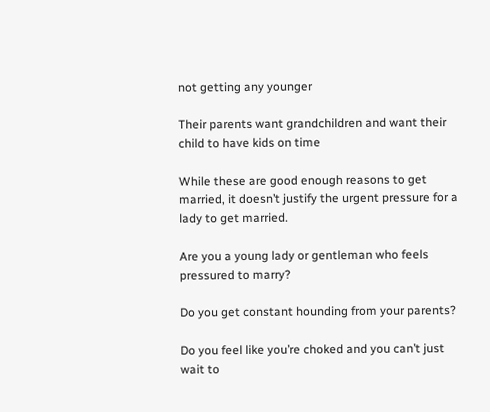not getting any younger

Their parents want grandchildren and want their child to have kids on time

While these are good enough reasons to get married, it doesn’t justify the urgent pressure for a lady to get married.

Are you a young lady or gentleman who feels pressured to marry?

Do you get constant hounding from your parents?

Do you feel like you’re choked and you can’t just wait to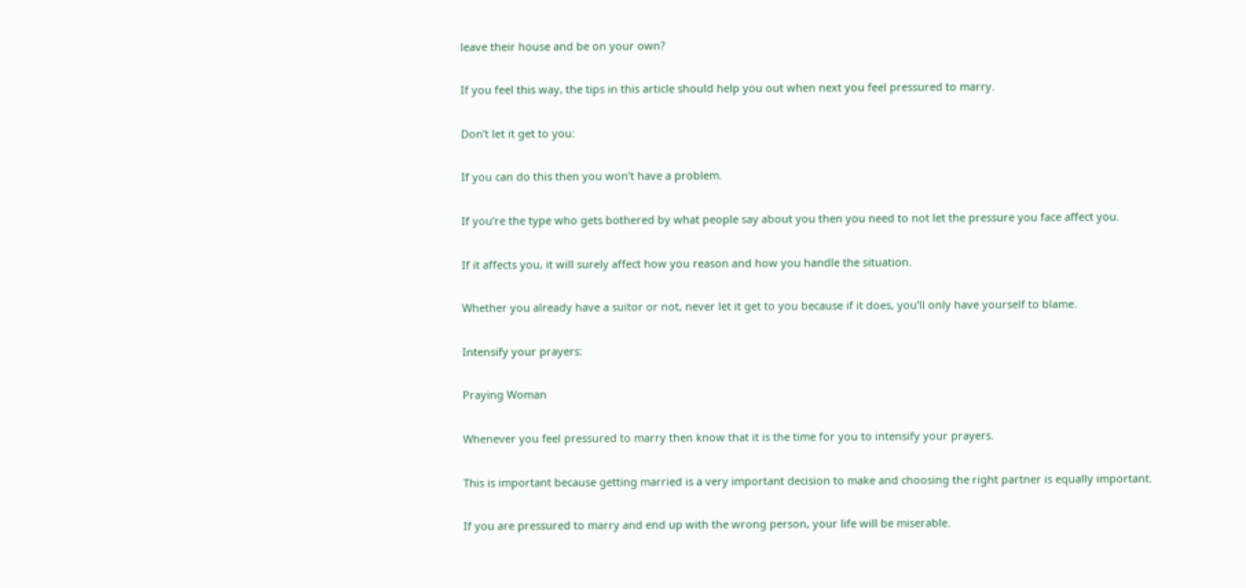leave their house and be on your own?

If you feel this way, the tips in this article should help you out when next you feel pressured to marry.

Don’t let it get to you:

If you can do this then you won’t have a problem.

If you’re the type who gets bothered by what people say about you then you need to not let the pressure you face affect you.

If it affects you, it will surely affect how you reason and how you handle the situation.

Whether you already have a suitor or not, never let it get to you because if it does, you’ll only have yourself to blame.

Intensify your prayers:

Praying Woman

Whenever you feel pressured to marry then know that it is the time for you to intensify your prayers.

This is important because getting married is a very important decision to make and choosing the right partner is equally important.

If you are pressured to marry and end up with the wrong person, your life will be miserable.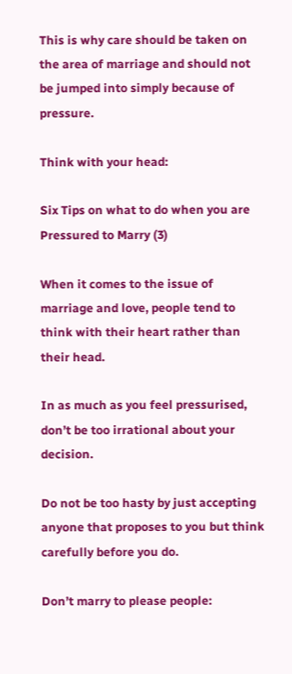This is why care should be taken on the area of marriage and should not be jumped into simply because of pressure.

Think with your head:

Six Tips on what to do when you are Pressured to Marry (3)

When it comes to the issue of marriage and love, people tend to think with their heart rather than their head.

In as much as you feel pressurised, don’t be too irrational about your decision.

Do not be too hasty by just accepting anyone that proposes to you but think carefully before you do.

Don’t marry to please people: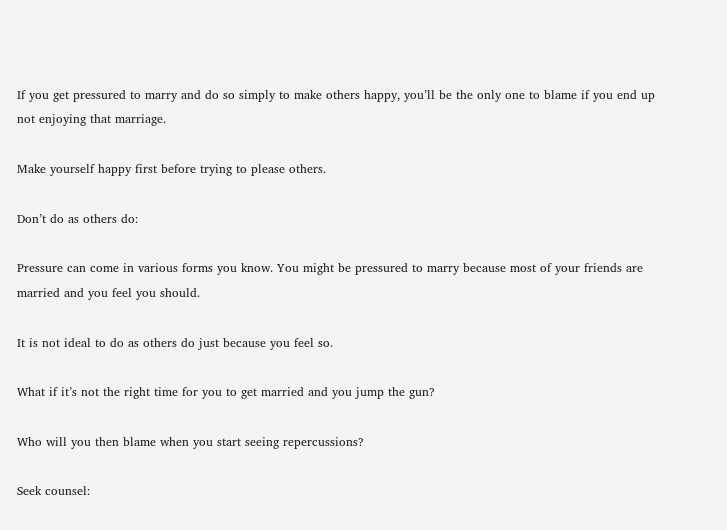If you get pressured to marry and do so simply to make others happy, you’ll be the only one to blame if you end up not enjoying that marriage.

Make yourself happy first before trying to please others.

Don’t do as others do:

Pressure can come in various forms you know. You might be pressured to marry because most of your friends are married and you feel you should.

It is not ideal to do as others do just because you feel so.

What if it’s not the right time for you to get married and you jump the gun?

Who will you then blame when you start seeing repercussions?

Seek counsel: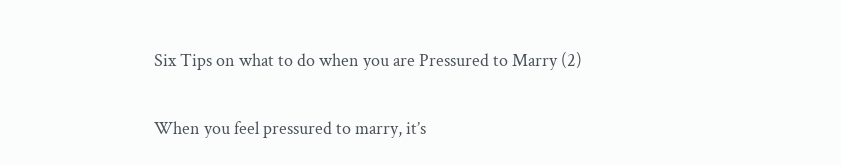Six Tips on what to do when you are Pressured to Marry (2)

When you feel pressured to marry, it’s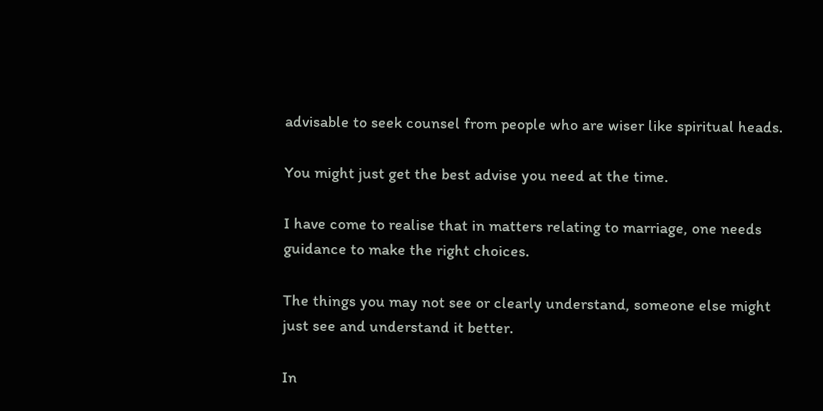advisable to seek counsel from people who are wiser like spiritual heads.

You might just get the best advise you need at the time.

I have come to realise that in matters relating to marriage, one needs guidance to make the right choices.

The things you may not see or clearly understand, someone else might just see and understand it better.

In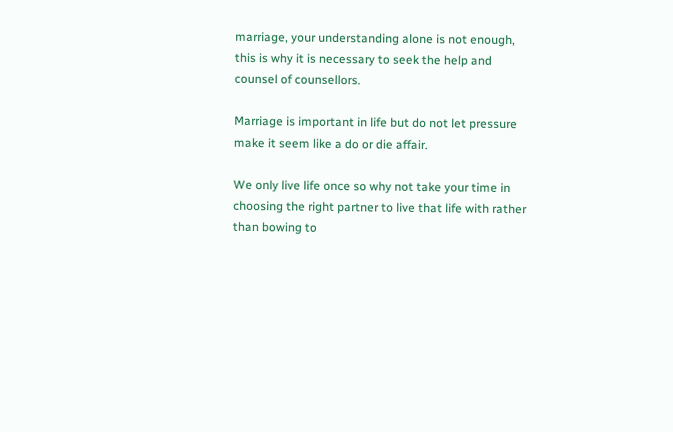marriage, your understanding alone is not enough, this is why it is necessary to seek the help and counsel of counsellors.

Marriage is important in life but do not let pressure make it seem like a do or die affair.

We only live life once so why not take your time in choosing the right partner to live that life with rather than bowing to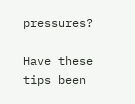pressures?

Have these tips been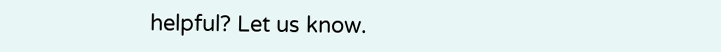helpful? Let us know.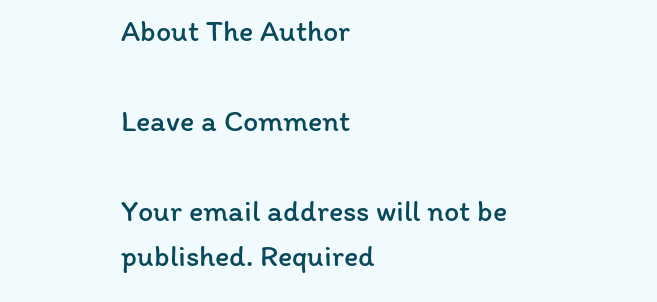About The Author

Leave a Comment

Your email address will not be published. Required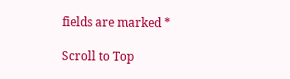fields are marked *

Scroll to Top